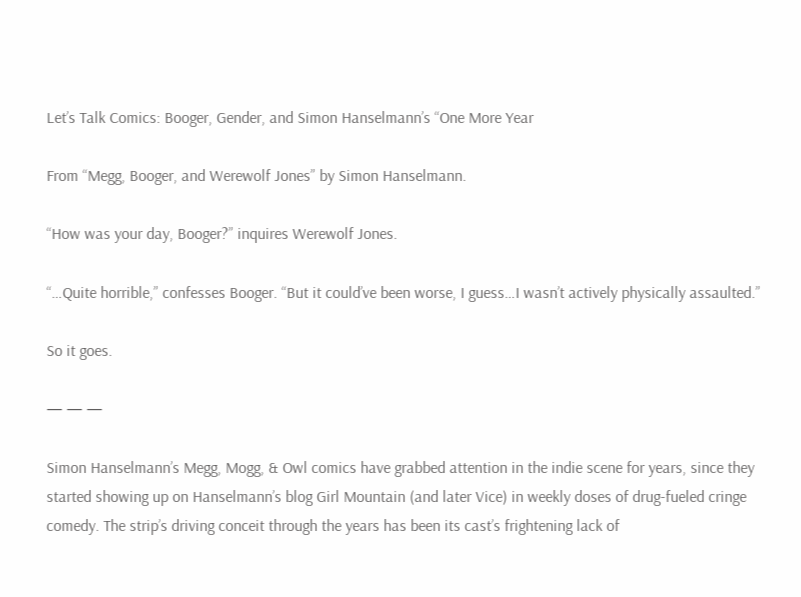Let’s Talk Comics: Booger, Gender, and Simon Hanselmann’s “One More Year

From “Megg, Booger, and Werewolf Jones” by Simon Hanselmann.

“How was your day, Booger?” inquires Werewolf Jones.

“…Quite horrible,” confesses Booger. “But it could’ve been worse, I guess…I wasn’t actively physically assaulted.”

So it goes.

— — —

Simon Hanselmann’s Megg, Mogg, & Owl comics have grabbed attention in the indie scene for years, since they started showing up on Hanselmann’s blog Girl Mountain (and later Vice) in weekly doses of drug-fueled cringe comedy. The strip’s driving conceit through the years has been its cast’s frightening lack of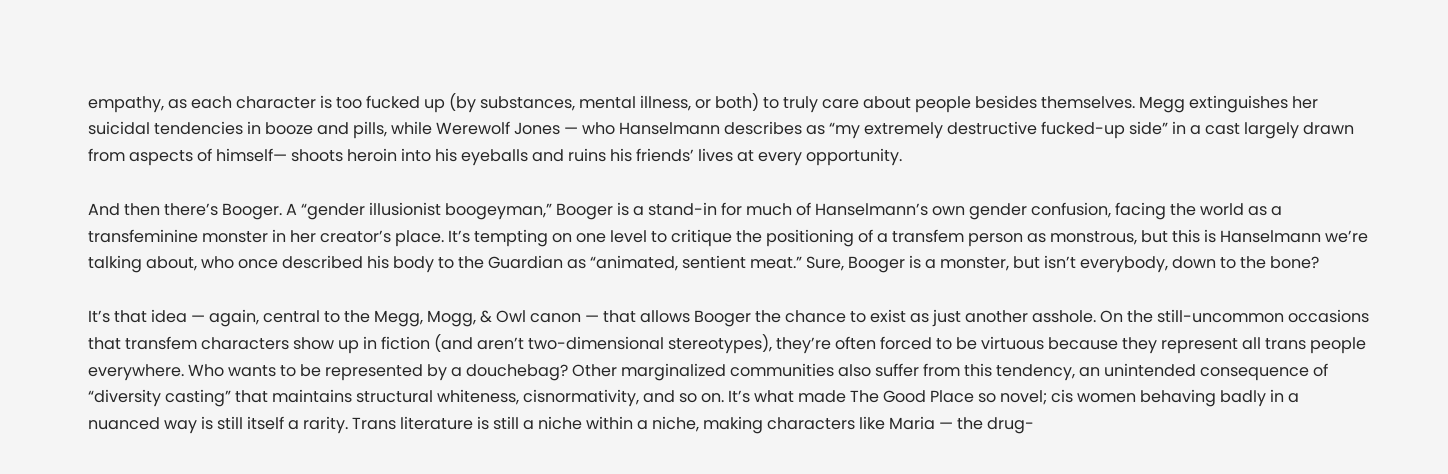empathy, as each character is too fucked up (by substances, mental illness, or both) to truly care about people besides themselves. Megg extinguishes her suicidal tendencies in booze and pills, while Werewolf Jones — who Hanselmann describes as “my extremely destructive fucked-up side” in a cast largely drawn from aspects of himself— shoots heroin into his eyeballs and ruins his friends’ lives at every opportunity.

And then there’s Booger. A “gender illusionist boogeyman,” Booger is a stand-in for much of Hanselmann’s own gender confusion, facing the world as a transfeminine monster in her creator’s place. It’s tempting on one level to critique the positioning of a transfem person as monstrous, but this is Hanselmann we’re talking about, who once described his body to the Guardian as “animated, sentient meat.” Sure, Booger is a monster, but isn’t everybody, down to the bone?

It’s that idea — again, central to the Megg, Mogg, & Owl canon — that allows Booger the chance to exist as just another asshole. On the still-uncommon occasions that transfem characters show up in fiction (and aren’t two-dimensional stereotypes), they’re often forced to be virtuous because they represent all trans people everywhere. Who wants to be represented by a douchebag? Other marginalized communities also suffer from this tendency, an unintended consequence of “diversity casting” that maintains structural whiteness, cisnormativity, and so on. It’s what made The Good Place so novel; cis women behaving badly in a nuanced way is still itself a rarity. Trans literature is still a niche within a niche, making characters like Maria — the drug-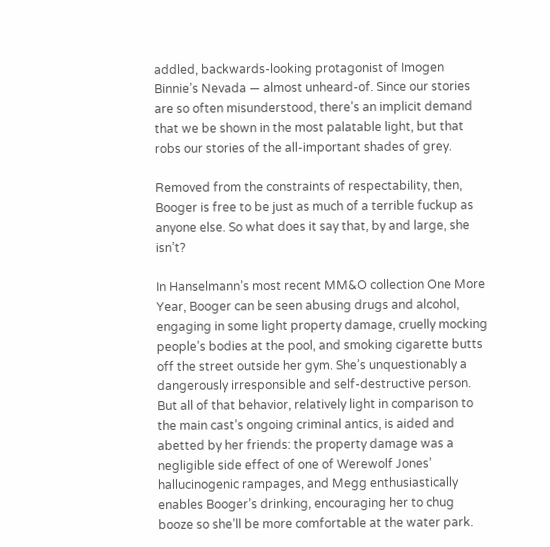addled, backwards-looking protagonist of Imogen Binnie’s Nevada — almost unheard-of. Since our stories are so often misunderstood, there’s an implicit demand that we be shown in the most palatable light, but that robs our stories of the all-important shades of grey.

Removed from the constraints of respectability, then, Booger is free to be just as much of a terrible fuckup as anyone else. So what does it say that, by and large, she isn’t?

In Hanselmann’s most recent MM&O collection One More Year, Booger can be seen abusing drugs and alcohol, engaging in some light property damage, cruelly mocking people’s bodies at the pool, and smoking cigarette butts off the street outside her gym. She’s unquestionably a dangerously irresponsible and self-destructive person. But all of that behavior, relatively light in comparison to the main cast’s ongoing criminal antics, is aided and abetted by her friends: the property damage was a negligible side effect of one of Werewolf Jones’ hallucinogenic rampages, and Megg enthusiastically enables Booger’s drinking, encouraging her to chug booze so she’ll be more comfortable at the water park.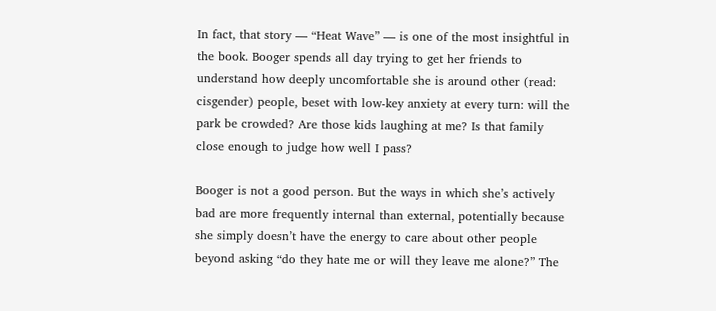In fact, that story — “Heat Wave” — is one of the most insightful in the book. Booger spends all day trying to get her friends to understand how deeply uncomfortable she is around other (read: cisgender) people, beset with low-key anxiety at every turn: will the park be crowded? Are those kids laughing at me? Is that family close enough to judge how well I pass?

Booger is not a good person. But the ways in which she’s actively bad are more frequently internal than external, potentially because she simply doesn’t have the energy to care about other people beyond asking “do they hate me or will they leave me alone?” The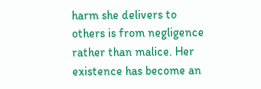harm she delivers to others is from negligence rather than malice. Her existence has become an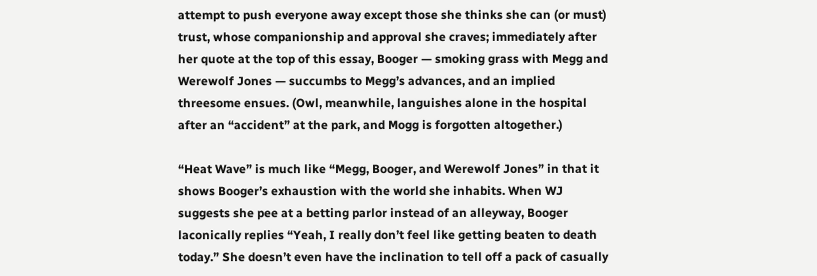attempt to push everyone away except those she thinks she can (or must) trust, whose companionship and approval she craves; immediately after her quote at the top of this essay, Booger — smoking grass with Megg and Werewolf Jones — succumbs to Megg’s advances, and an implied threesome ensues. (Owl, meanwhile, languishes alone in the hospital after an “accident” at the park, and Mogg is forgotten altogether.)

“Heat Wave” is much like “Megg, Booger, and Werewolf Jones” in that it shows Booger’s exhaustion with the world she inhabits. When WJ suggests she pee at a betting parlor instead of an alleyway, Booger laconically replies “Yeah, I really don’t feel like getting beaten to death today.” She doesn’t even have the inclination to tell off a pack of casually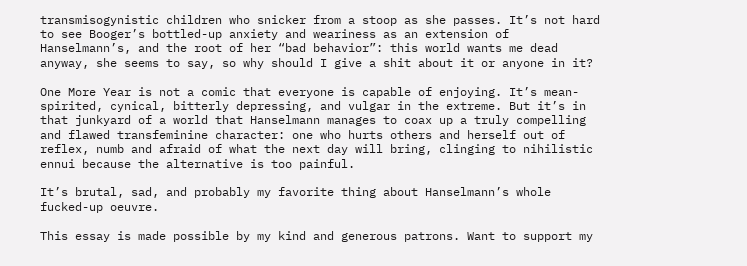transmisogynistic children who snicker from a stoop as she passes. It’s not hard to see Booger’s bottled-up anxiety and weariness as an extension of Hanselmann’s, and the root of her “bad behavior”: this world wants me dead anyway, she seems to say, so why should I give a shit about it or anyone in it?

One More Year is not a comic that everyone is capable of enjoying. It’s mean-spirited, cynical, bitterly depressing, and vulgar in the extreme. But it’s in that junkyard of a world that Hanselmann manages to coax up a truly compelling and flawed transfeminine character: one who hurts others and herself out of reflex, numb and afraid of what the next day will bring, clinging to nihilistic ennui because the alternative is too painful.

It’s brutal, sad, and probably my favorite thing about Hanselmann’s whole fucked-up oeuvre.

This essay is made possible by my kind and generous patrons. Want to support my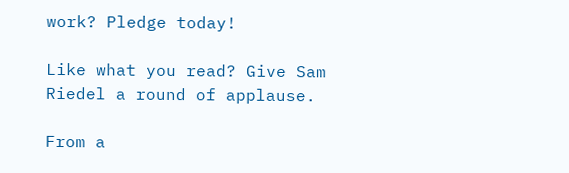work? Pledge today!

Like what you read? Give Sam Riedel a round of applause.

From a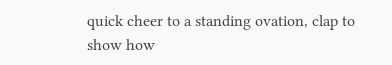quick cheer to a standing ovation, clap to show how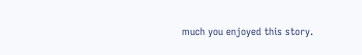much you enjoyed this story.